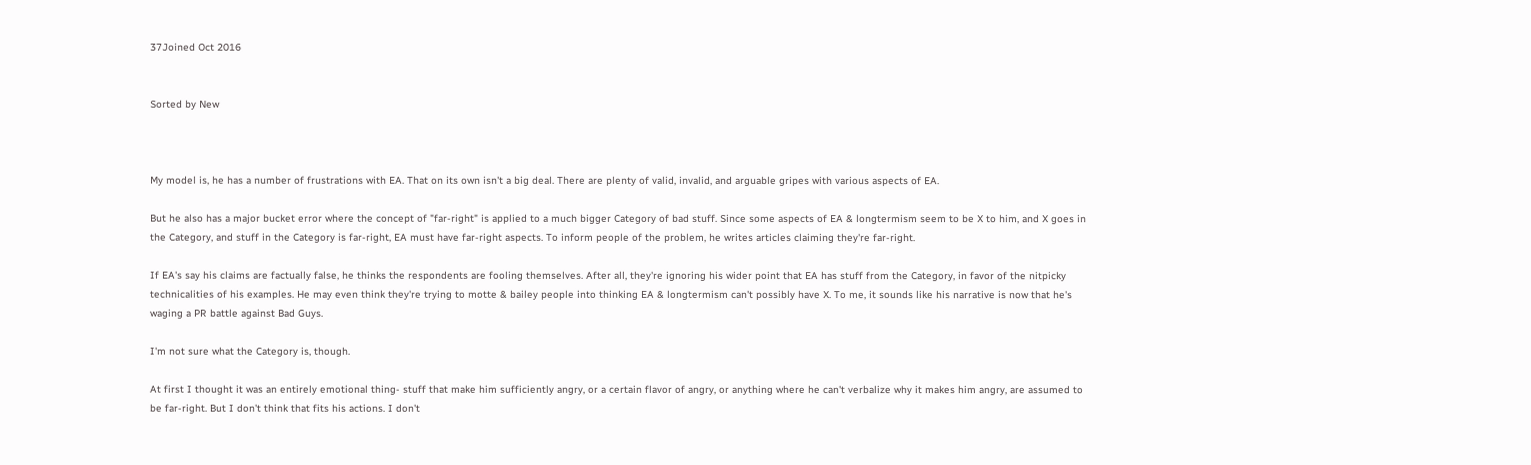37Joined Oct 2016


Sorted by New



My model is, he has a number of frustrations with EA. That on its own isn't a big deal. There are plenty of valid, invalid, and arguable gripes with various aspects of EA.

But he also has a major bucket error where the concept of "far-right" is applied to a much bigger Category of bad stuff. Since some aspects of EA & longtermism seem to be X to him, and X goes in the Category, and stuff in the Category is far-right, EA must have far-right aspects. To inform people of the problem, he writes articles claiming they're far-right.

If EA's say his claims are factually false, he thinks the respondents are fooling themselves. After all, they're ignoring his wider point that EA has stuff from the Category, in favor of the nitpicky technicalities of his examples. He may even think they're trying to motte & bailey people into thinking EA & longtermism can't possibly have X. To me, it sounds like his narrative is now that he's waging a PR battle against Bad Guys.

I'm not sure what the Category is, though.

At first I thought it was an entirely emotional thing- stuff that make him sufficiently angry, or a certain flavor of angry, or anything where he can't verbalize why it makes him angry, are assumed to be far-right. But I don't think that fits his actions. I don't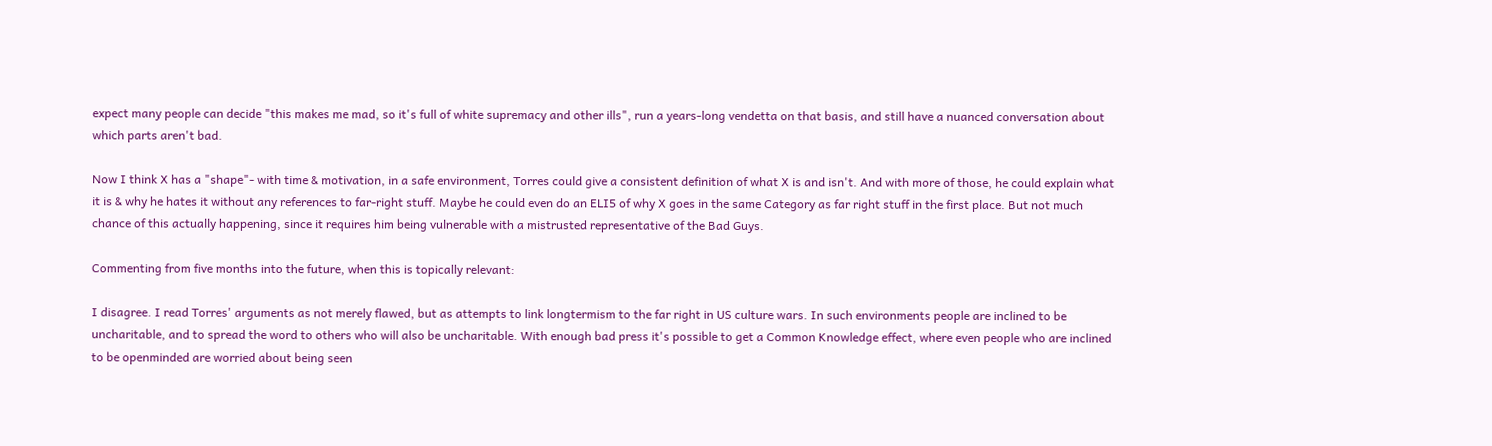expect many people can decide "this makes me mad, so it's full of white supremacy and other ills", run a years-long vendetta on that basis, and still have a nuanced conversation about which parts aren't bad.

Now I think X has a "shape"- with time & motivation, in a safe environment, Torres could give a consistent definition of what X is and isn't. And with more of those, he could explain what it is & why he hates it without any references to far-right stuff. Maybe he could even do an ELI5 of why X goes in the same Category as far right stuff in the first place. But not much chance of this actually happening, since it requires him being vulnerable with a mistrusted representative of the Bad Guys.

Commenting from five months into the future, when this is topically relevant:

I disagree. I read Torres' arguments as not merely flawed, but as attempts to link longtermism to the far right in US culture wars. In such environments people are inclined to be uncharitable, and to spread the word to others who will also be uncharitable. With enough bad press it's possible to get a Common Knowledge effect, where even people who are inclined to be openminded are worried about being seen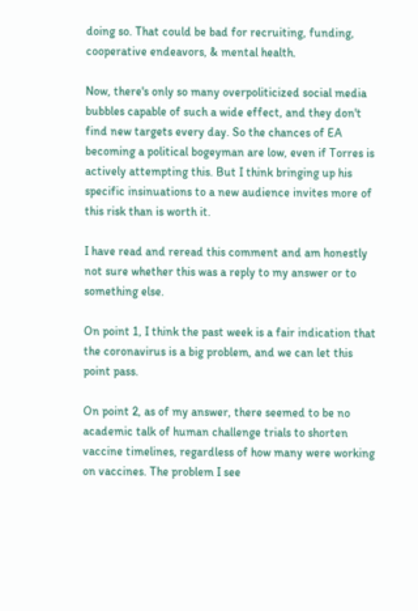doing so. That could be bad for recruiting, funding, cooperative endeavors, & mental health.

Now, there's only so many overpoliticized social media bubbles capable of such a wide effect, and they don't find new targets every day. So the chances of EA becoming a political bogeyman are low, even if Torres is actively attempting this. But I think bringing up his specific insinuations to a new audience invites more of this risk than is worth it.

I have read and reread this comment and am honestly not sure whether this was a reply to my answer or to something else.

On point 1, I think the past week is a fair indication that the coronavirus is a big problem, and we can let this point pass.

On point 2, as of my answer, there seemed to be no academic talk of human challenge trials to shorten vaccine timelines, regardless of how many were working on vaccines. The problem I see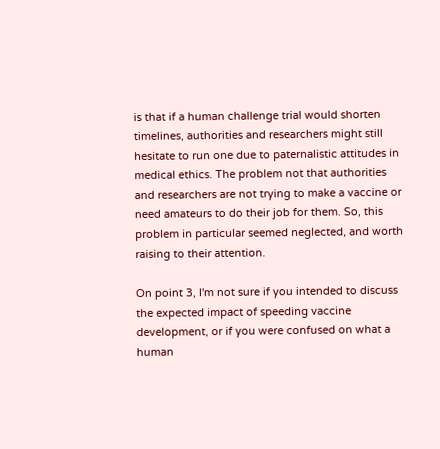is that if a human challenge trial would shorten timelines, authorities and researchers might still hesitate to run one due to paternalistic attitudes in medical ethics. The problem not that authorities and researchers are not trying to make a vaccine or need amateurs to do their job for them. So, this problem in particular seemed neglected, and worth raising to their attention.

On point 3, I'm not sure if you intended to discuss the expected impact of speeding vaccine development, or if you were confused on what a human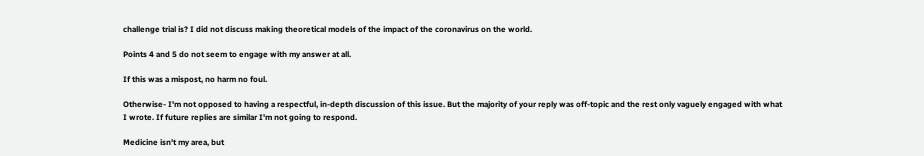challenge trial is? I did not discuss making theoretical models of the impact of the coronavirus on the world.

Points 4 and 5 do not seem to engage with my answer at all.

If this was a mispost, no harm no foul.

Otherwise- I'm not opposed to having a respectful, in-depth discussion of this issue. But the majority of your reply was off-topic and the rest only vaguely engaged with what I wrote. If future replies are similar I'm not going to respond.

Medicine isn't my area, but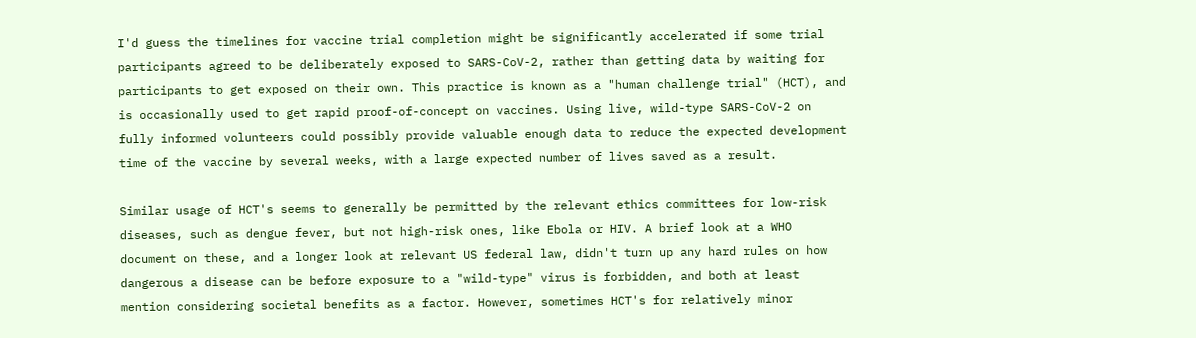I'd guess the timelines for vaccine trial completion might be significantly accelerated if some trial participants agreed to be deliberately exposed to SARS-CoV-2, rather than getting data by waiting for participants to get exposed on their own. This practice is known as a "human challenge trial" (HCT), and is occasionally used to get rapid proof-of-concept on vaccines. Using live, wild-type SARS-CoV-2 on fully informed volunteers could possibly provide valuable enough data to reduce the expected development time of the vaccine by several weeks, with a large expected number of lives saved as a result.

Similar usage of HCT's seems to generally be permitted by the relevant ethics committees for low-risk diseases, such as dengue fever, but not high-risk ones, like Ebola or HIV. A brief look at a WHO document on these, and a longer look at relevant US federal law, didn't turn up any hard rules on how dangerous a disease can be before exposure to a "wild-type" virus is forbidden, and both at least mention considering societal benefits as a factor. However, sometimes HCT's for relatively minor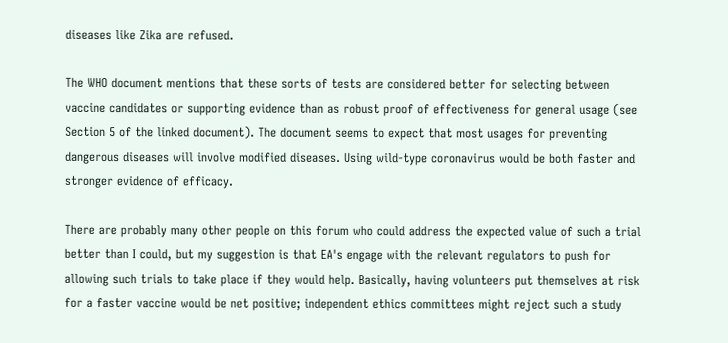diseases like Zika are refused.

The WHO document mentions that these sorts of tests are considered better for selecting between vaccine candidates or supporting evidence than as robust proof of effectiveness for general usage (see Section 5 of the linked document). The document seems to expect that most usages for preventing dangerous diseases will involve modified diseases. Using wild-type coronavirus would be both faster and stronger evidence of efficacy.

There are probably many other people on this forum who could address the expected value of such a trial better than I could, but my suggestion is that EA's engage with the relevant regulators to push for allowing such trials to take place if they would help. Basically, having volunteers put themselves at risk for a faster vaccine would be net positive; independent ethics committees might reject such a study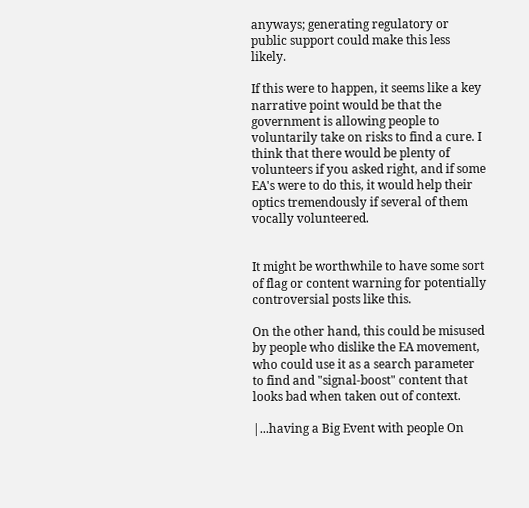anyways; generating regulatory or public support could make this less likely.

If this were to happen, it seems like a key narrative point would be that the government is allowing people to voluntarily take on risks to find a cure. I think that there would be plenty of volunteers if you asked right, and if some EA's were to do this, it would help their optics tremendously if several of them vocally volunteered.


It might be worthwhile to have some sort of flag or content warning for potentially controversial posts like this.

On the other hand, this could be misused by people who dislike the EA movement, who could use it as a search parameter to find and "signal-boost" content that looks bad when taken out of context.

|...having a Big Event with people On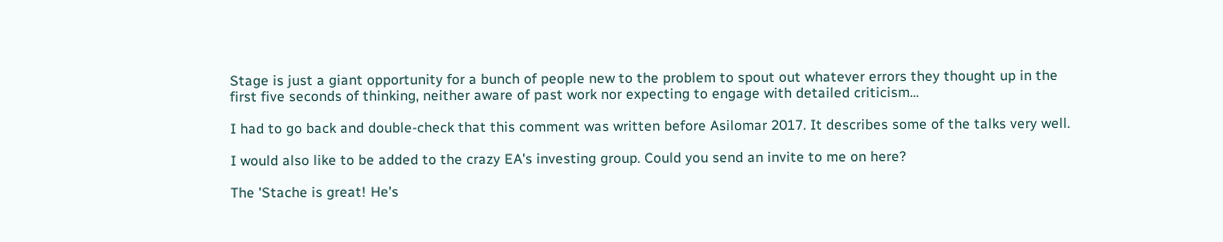Stage is just a giant opportunity for a bunch of people new to the problem to spout out whatever errors they thought up in the first five seconds of thinking, neither aware of past work nor expecting to engage with detailed criticism...

I had to go back and double-check that this comment was written before Asilomar 2017. It describes some of the talks very well.

I would also like to be added to the crazy EA's investing group. Could you send an invite to me on here?

The 'Stache is great! He's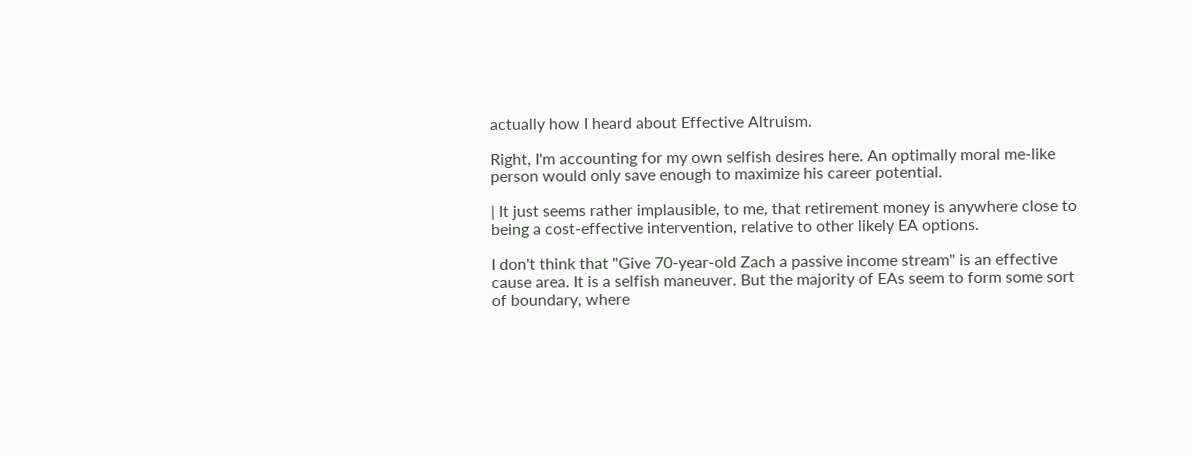actually how I heard about Effective Altruism.

Right, I'm accounting for my own selfish desires here. An optimally moral me-like person would only save enough to maximize his career potential.

| It just seems rather implausible, to me, that retirement money is anywhere close to being a cost-effective intervention, relative to other likely EA options.

I don't think that "Give 70-year-old Zach a passive income stream" is an effective cause area. It is a selfish maneuver. But the majority of EAs seem to form some sort of boundary, where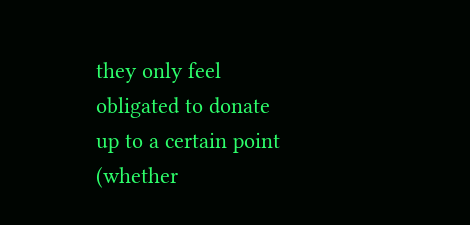they only feel obligated to donate up to a certain point (whether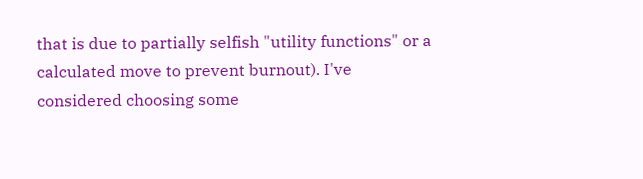that is due to partially selfish "utility functions" or a calculated move to prevent burnout). I've considered choosing some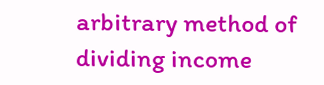arbitrary method of dividing income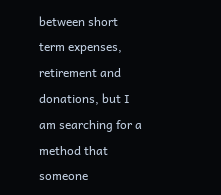between short term expenses, retirement and donations, but I am searching for a method that someone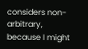considers non-arbitrary, because I might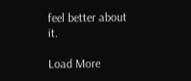feel better about it.

Load More